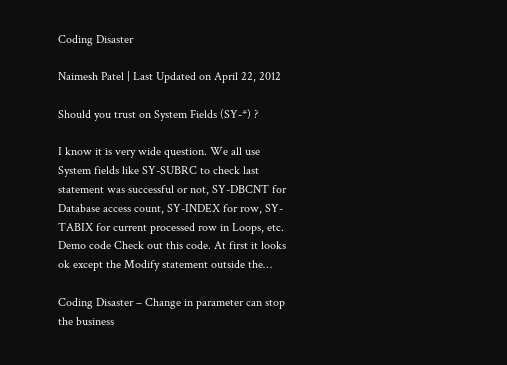Coding Disaster

Naimesh Patel | Last Updated on April 22, 2012

Should you trust on System Fields (SY-*) ?

I know it is very wide question. We all use System fields like SY-SUBRC to check last statement was successful or not, SY-DBCNT for Database access count, SY-INDEX for row, SY-TABIX for current processed row in Loops, etc. Demo code Check out this code. At first it looks ok except the Modify statement outside the…

Coding Disaster – Change in parameter can stop the business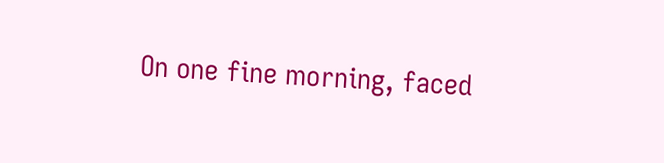On one fine morning, faced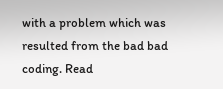with a problem which was resulted from the bad bad coding. Read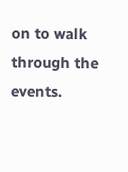on to walk through the events.